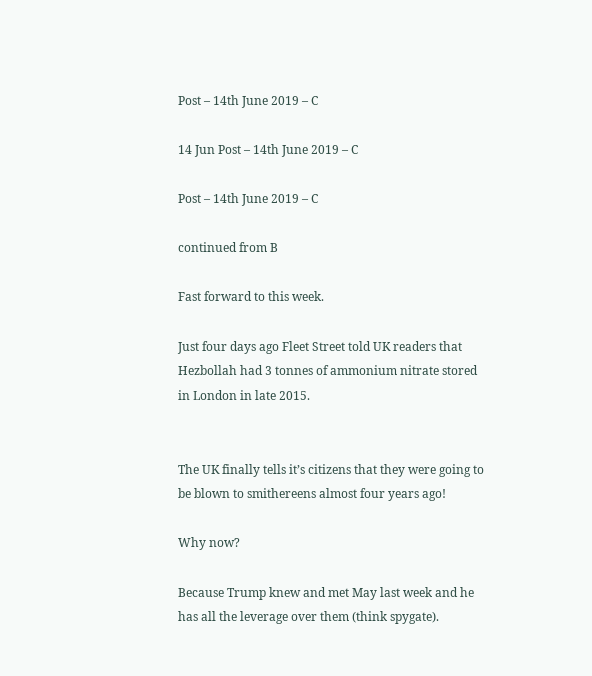Post – 14th June 2019 – C

14 Jun Post – 14th June 2019 – C

Post – 14th June 2019 – C

continued from B

Fast forward to this week.

Just four days ago Fleet Street told UK readers that Hezbollah had 3 tonnes of ammonium nitrate stored in London in late 2015.


The UK finally tells it’s citizens that they were going to be blown to smithereens almost four years ago!

Why now?

Because Trump knew and met May last week and he has all the leverage over them (think spygate).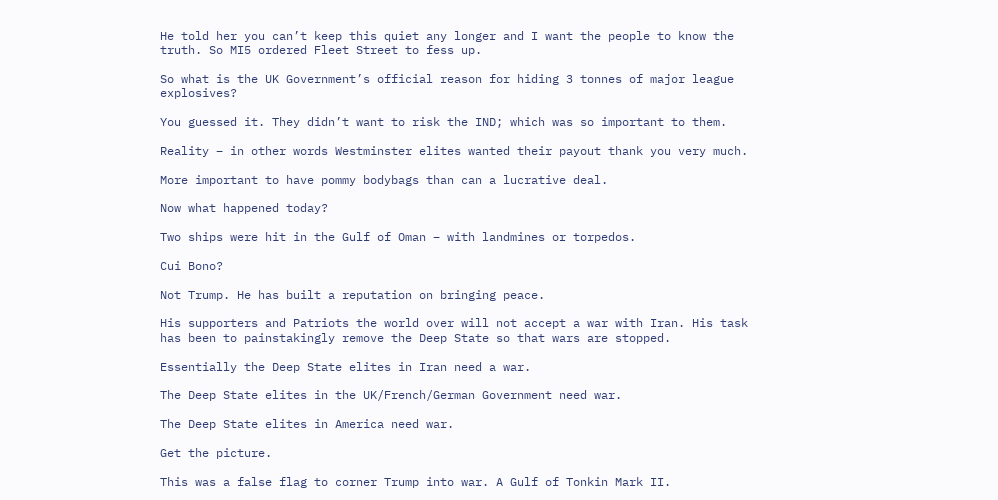He told her you can’t keep this quiet any longer and I want the people to know the truth. So MI5 ordered Fleet Street to fess up.

So what is the UK Government’s official reason for hiding 3 tonnes of major league explosives?

You guessed it. They didn’t want to risk the IND; which was so important to them.

Reality – in other words Westminster elites wanted their payout thank you very much.

More important to have pommy bodybags than can a lucrative deal.

Now what happened today?

Two ships were hit in the Gulf of Oman – with landmines or torpedos.

Cui Bono?

Not Trump. He has built a reputation on bringing peace.

His supporters and Patriots the world over will not accept a war with Iran. His task has been to painstakingly remove the Deep State so that wars are stopped.

Essentially the Deep State elites in Iran need a war.

The Deep State elites in the UK/French/German Government need war.

The Deep State elites in America need war.

Get the picture.

This was a false flag to corner Trump into war. A Gulf of Tonkin Mark II.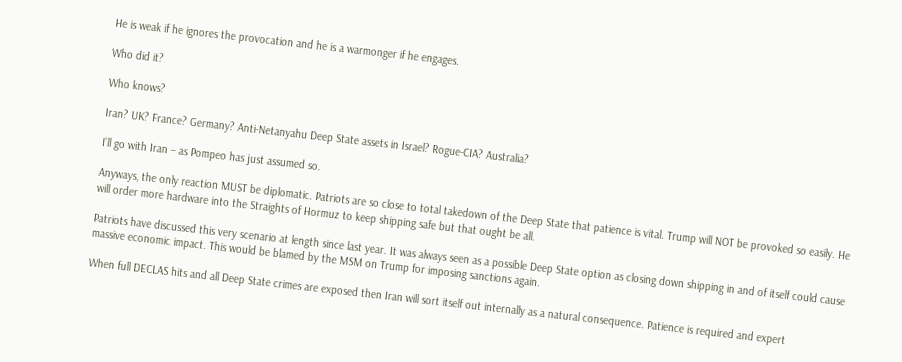He is weak if he ignores the provocation and he is a warmonger if he engages.

Who did it?

Who knows?

Iran? UK? France? Germany? Anti-Netanyahu Deep State assets in Israel? Rogue-CIA? Australia?

I’ll go with Iran – as Pompeo has just assumed so.

Anyways, the only reaction MUST be diplomatic. Patriots are so close to total takedown of the Deep State that patience is vital. Trump will NOT be provoked so easily. He will order more hardware into the Straights of Hormuz to keep shipping safe but that ought be all.

Patriots have discussed this very scenario at length since last year. It was always seen as a possible Deep State option as closing down shipping in and of itself could cause massive economic impact. This would be blamed by the MSM on Trump for imposing sanctions again.

When full DECLAS hits and all Deep State crimes are exposed then Iran will sort itself out internally as a natural consequence. Patience is required and expert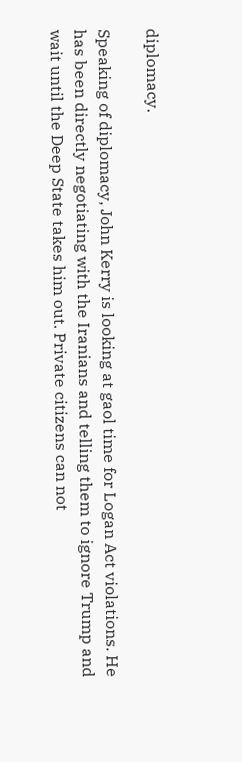diplomacy.

Speaking of diplomacy, John Kerry is looking at gaol time for Logan Act violations. He has been directly negotiating with the Iranians and telling them to ignore Trump and wait until the Deep State takes him out. Private citizens can not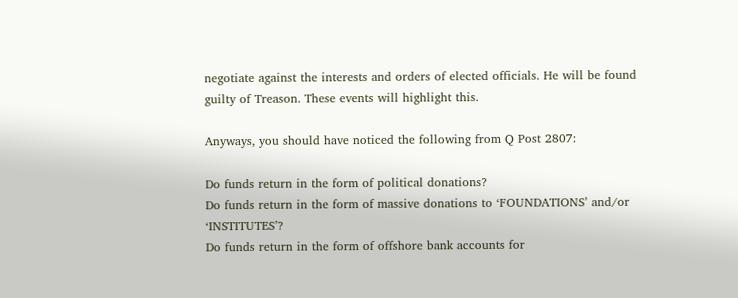negotiate against the interests and orders of elected officials. He will be found guilty of Treason. These events will highlight this.

Anyways, you should have noticed the following from Q Post 2807:

Do funds return in the form of political donations?
Do funds return in the form of massive donations to ‘FOUNDATIONS’ and/or ‘INSTITUTES’?
Do funds return in the form of offshore bank accounts for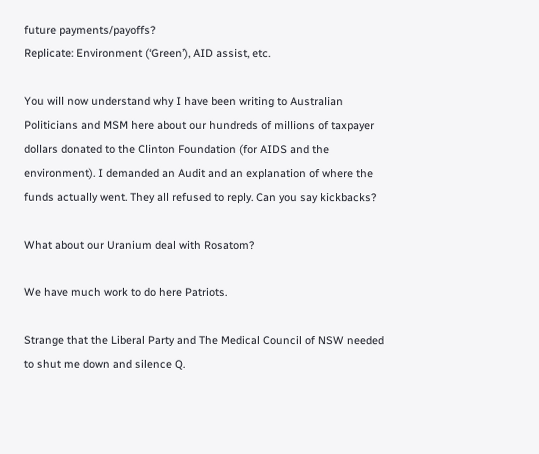future payments/payoffs?
Replicate: Environment (‘Green’), AID assist, etc.

You will now understand why I have been writing to Australian Politicians and MSM here about our hundreds of millions of taxpayer dollars donated to the Clinton Foundation (for AIDS and the environment). I demanded an Audit and an explanation of where the funds actually went. They all refused to reply. Can you say kickbacks?

What about our Uranium deal with Rosatom?

We have much work to do here Patriots.

Strange that the Liberal Party and The Medical Council of NSW needed to shut me down and silence Q.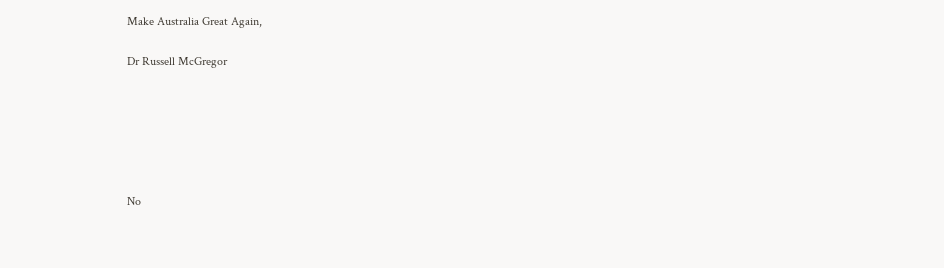Make Australia Great Again,

Dr Russell McGregor






No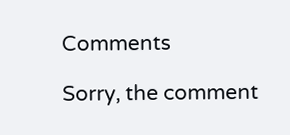Comments

Sorry, the comment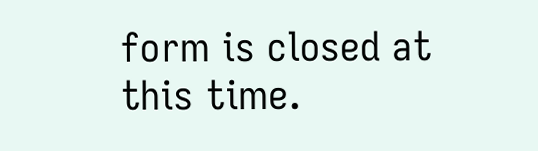form is closed at this time.